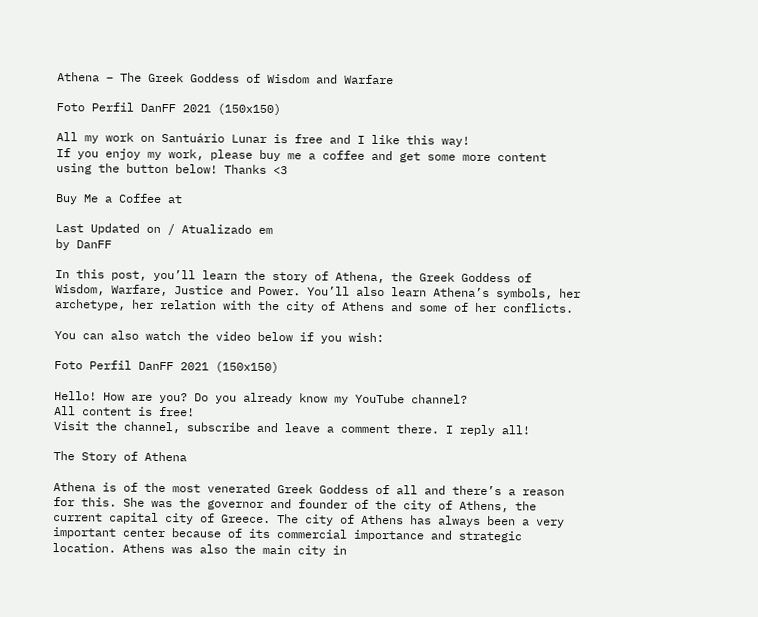Athena – The Greek Goddess of Wisdom and Warfare

Foto Perfil DanFF 2021 (150x150)

All my work on Santuário Lunar is free and I like this way!
If you enjoy my work, please buy me a coffee and get some more content using the button below! Thanks <3

Buy Me a Coffee at

Last Updated on / Atualizado em
by DanFF

In this post, you’ll learn the story of Athena, the Greek Goddess of Wisdom, Warfare, Justice and Power. You’ll also learn Athena’s symbols, her archetype, her relation with the city of Athens and some of her conflicts.

You can also watch the video below if you wish:

Foto Perfil DanFF 2021 (150x150)

Hello! How are you? Do you already know my YouTube channel?
All content is free!
Visit the channel, subscribe and leave a comment there. I reply all!

The Story of Athena

Athena is of the most venerated Greek Goddess of all and there’s a reason for this. She was the governor and founder of the city of Athens, the current capital city of Greece. The city of Athens has always been a very important center because of its commercial importance and strategic location. Athens was also the main city in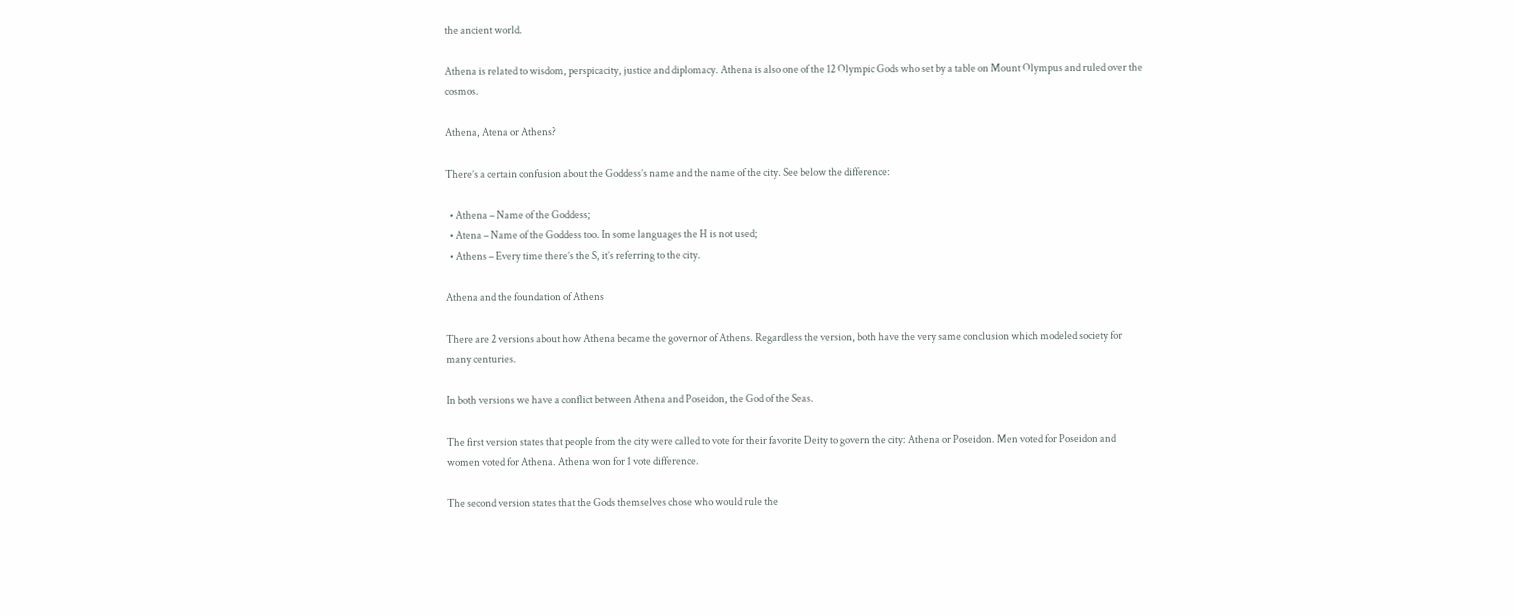the ancient world.

Athena is related to wisdom, perspicacity, justice and diplomacy. Athena is also one of the 12 Olympic Gods who set by a table on Mount Olympus and ruled over the cosmos.

Athena, Atena or Athens?

There’s a certain confusion about the Goddess’s name and the name of the city. See below the difference:

  • Athena – Name of the Goddess;
  • Atena – Name of the Goddess too. In some languages the H is not used;
  • Athens – Every time there’s the S, it’s referring to the city.

Athena and the foundation of Athens

There are 2 versions about how Athena became the governor of Athens. Regardless the version, both have the very same conclusion which modeled society for many centuries.

In both versions we have a conflict between Athena and Poseidon, the God of the Seas.

The first version states that people from the city were called to vote for their favorite Deity to govern the city: Athena or Poseidon. Men voted for Poseidon and women voted for Athena. Athena won for 1 vote difference.

The second version states that the Gods themselves chose who would rule the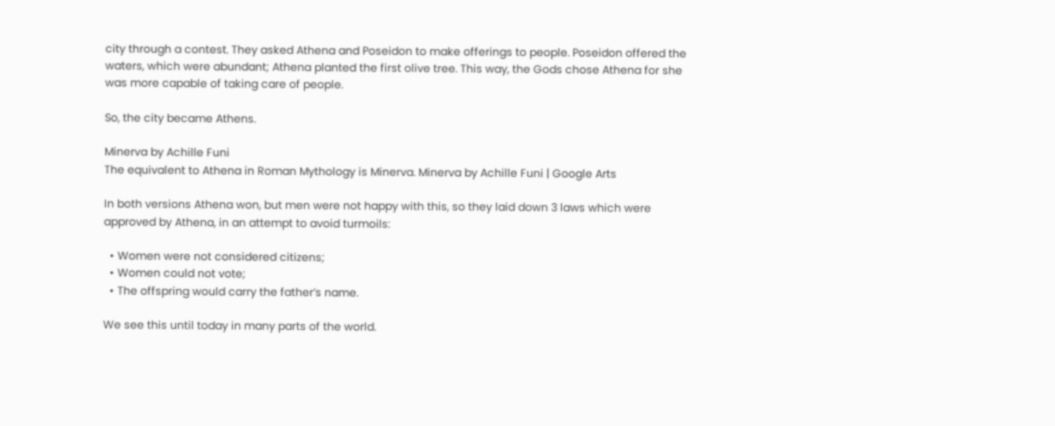city through a contest. They asked Athena and Poseidon to make offerings to people. Poseidon offered the waters, which were abundant; Athena planted the first olive tree. This way, the Gods chose Athena for she was more capable of taking care of people.

So, the city became Athens.

Minerva by Achille Funi
The equivalent to Athena in Roman Mythology is Minerva. Minerva by Achille Funi | Google Arts

In both versions Athena won, but men were not happy with this, so they laid down 3 laws which were approved by Athena, in an attempt to avoid turmoils:

  • Women were not considered citizens;
  • Women could not vote;
  • The offspring would carry the father’s name.

We see this until today in many parts of the world.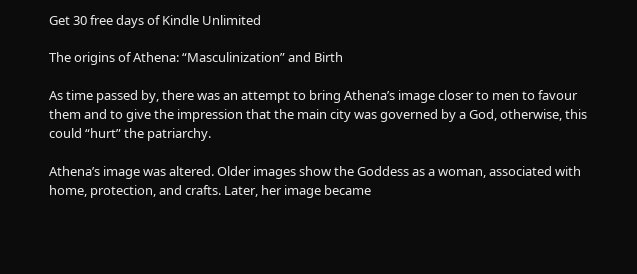Get 30 free days of Kindle Unlimited

The origins of Athena: “Masculinization” and Birth

As time passed by, there was an attempt to bring Athena’s image closer to men to favour them and to give the impression that the main city was governed by a God, otherwise, this could “hurt” the patriarchy.

Athena’s image was altered. Older images show the Goddess as a woman, associated with home, protection, and crafts. Later, her image became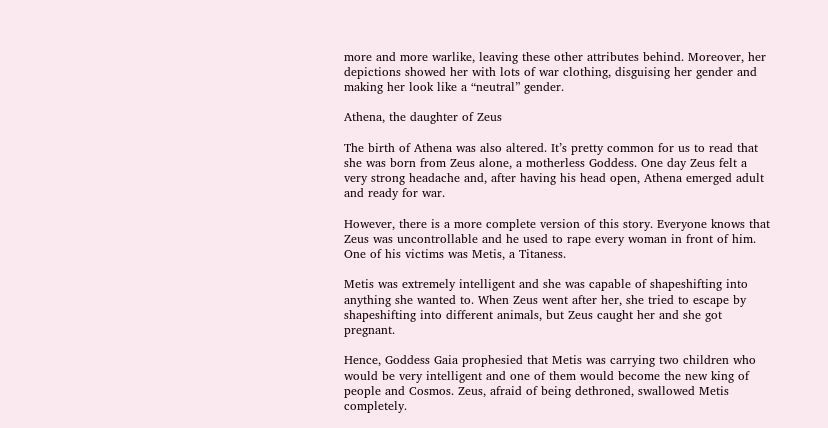more and more warlike, leaving these other attributes behind. Moreover, her depictions showed her with lots of war clothing, disguising her gender and making her look like a “neutral” gender.

Athena, the daughter of Zeus

The birth of Athena was also altered. It’s pretty common for us to read that she was born from Zeus alone, a motherless Goddess. One day Zeus felt a very strong headache and, after having his head open, Athena emerged adult and ready for war.

However, there is a more complete version of this story. Everyone knows that Zeus was uncontrollable and he used to rape every woman in front of him. One of his victims was Metis, a Titaness.

Metis was extremely intelligent and she was capable of shapeshifting into anything she wanted to. When Zeus went after her, she tried to escape by shapeshifting into different animals, but Zeus caught her and she got pregnant.

Hence, Goddess Gaia prophesied that Metis was carrying two children who would be very intelligent and one of them would become the new king of people and Cosmos. Zeus, afraid of being dethroned, swallowed Metis completely.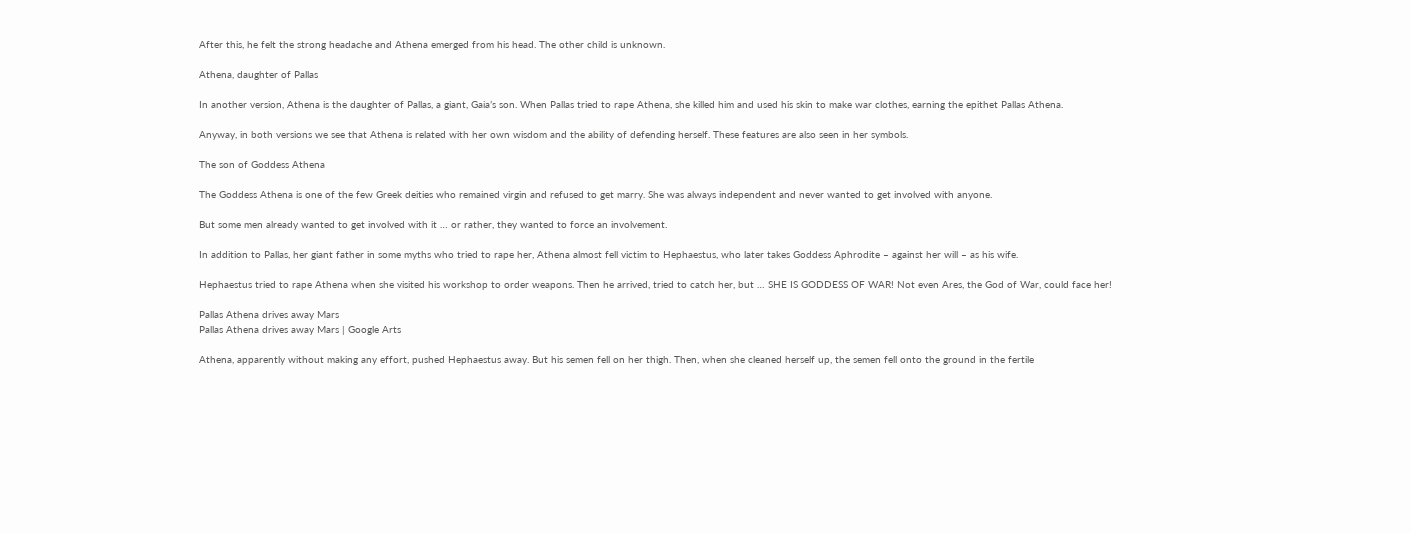After this, he felt the strong headache and Athena emerged from his head. The other child is unknown.

Athena, daughter of Pallas

In another version, Athena is the daughter of Pallas, a giant, Gaia’s son. When Pallas tried to rape Athena, she killed him and used his skin to make war clothes, earning the epithet Pallas Athena.

Anyway, in both versions we see that Athena is related with her own wisdom and the ability of defending herself. These features are also seen in her symbols.

The son of Goddess Athena

The Goddess Athena is one of the few Greek deities who remained virgin and refused to get marry. She was always independent and never wanted to get involved with anyone.

But some men already wanted to get involved with it … or rather, they wanted to force an involvement.

In addition to Pallas, her giant father in some myths who tried to rape her, Athena almost fell victim to Hephaestus, who later takes Goddess Aphrodite – against her will – as his wife.

Hephaestus tried to rape Athena when she visited his workshop to order weapons. Then he arrived, tried to catch her, but … SHE IS GODDESS OF WAR! Not even Ares, the God of War, could face her!

Pallas Athena drives away Mars
Pallas Athena drives away Mars | Google Arts

Athena, apparently without making any effort, pushed Hephaestus away. But his semen fell on her thigh. Then, when she cleaned herself up, the semen fell onto the ground in the fertile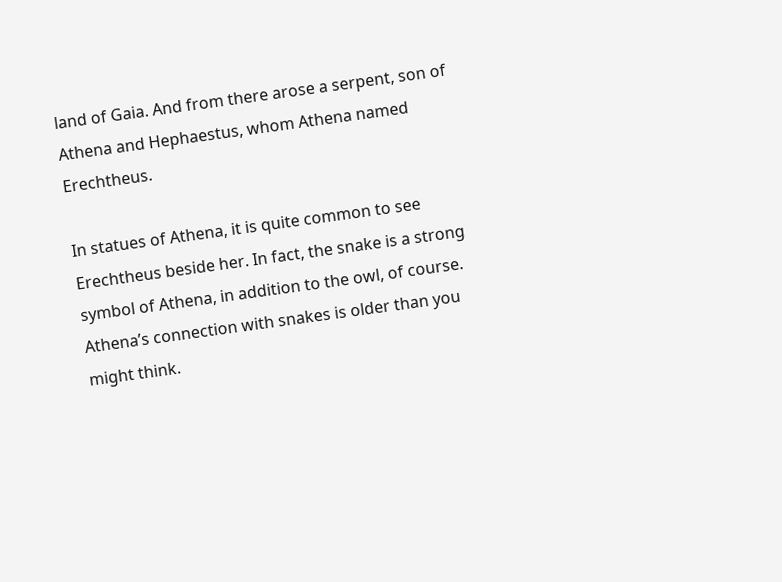land of Gaia. And from there arose a serpent, son of Athena and Hephaestus, whom Athena named Erechtheus.

In statues of Athena, it is quite common to see Erechtheus beside her. In fact, the snake is a strong symbol of Athena, in addition to the owl, of course. Athena’s connection with snakes is older than you might think.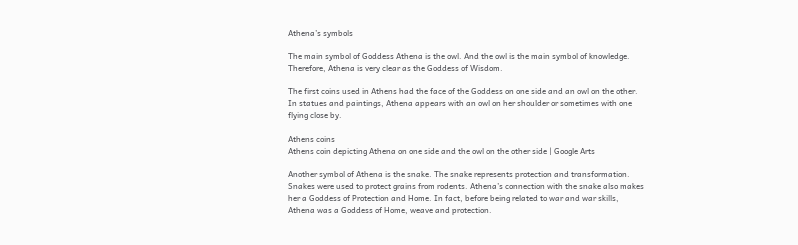Athena’s symbols

The main symbol of Goddess Athena is the owl. And the owl is the main symbol of knowledge. Therefore, Athena is very clear as the Goddess of Wisdom.

The first coins used in Athens had the face of the Goddess on one side and an owl on the other. In statues and paintings, Athena appears with an owl on her shoulder or sometimes with one flying close by.

Athens coins
Athens coin depicting Athena on one side and the owl on the other side | Google Arts

Another symbol of Athena is the snake. The snake represents protection and transformation. Snakes were used to protect grains from rodents. Athena’s connection with the snake also makes her a Goddess of Protection and Home. In fact, before being related to war and war skills, Athena was a Goddess of Home, weave and protection.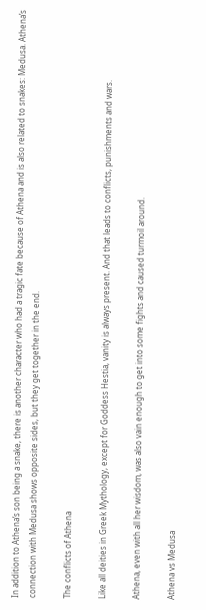In addition to Athena’s son being a snake, there is another character who had a tragic fate because of Athena and is also related to snakes: Medusa. Athena’s connection with Medusa shows opposite sides, but they get together in the end.

The conflicts of Athena

Like all deities in Greek Mythology, except for Goddess Hestia, vanity is always present. And that leads to conflicts, punishments and wars.

Athena, even with all her wisdom, was also vain enough to get into some fights and caused turmoil around.

Athena vs Medusa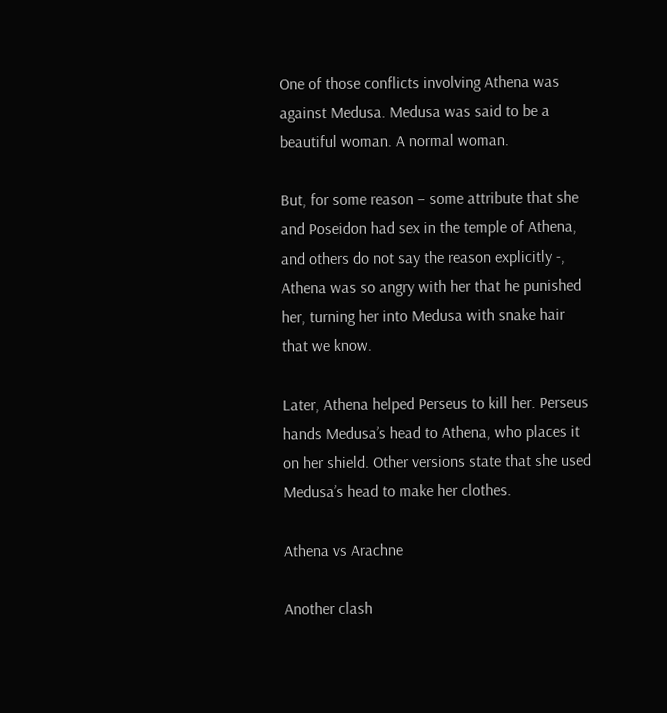One of those conflicts involving Athena was against Medusa. Medusa was said to be a beautiful woman. A normal woman.

But, for some reason – some attribute that she and Poseidon had sex in the temple of Athena, and others do not say the reason explicitly -, Athena was so angry with her that he punished her, turning her into Medusa with snake hair that we know.

Later, Athena helped Perseus to kill her. Perseus hands Medusa’s head to Athena, who places it on her shield. Other versions state that she used Medusa’s head to make her clothes.

Athena vs Arachne

Another clash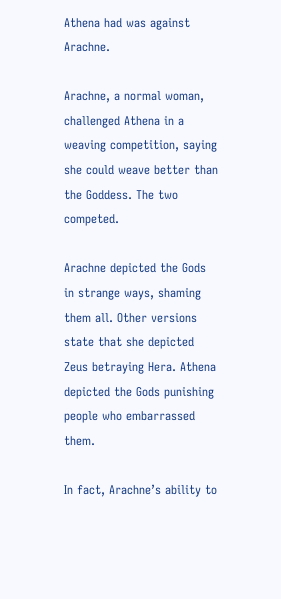Athena had was against Arachne.

Arachne, a normal woman, challenged Athena in a weaving competition, saying she could weave better than the Goddess. The two competed.

Arachne depicted the Gods in strange ways, shaming them all. Other versions state that she depicted Zeus betraying Hera. Athena depicted the Gods punishing people who embarrassed them.

In fact, Arachne’s ability to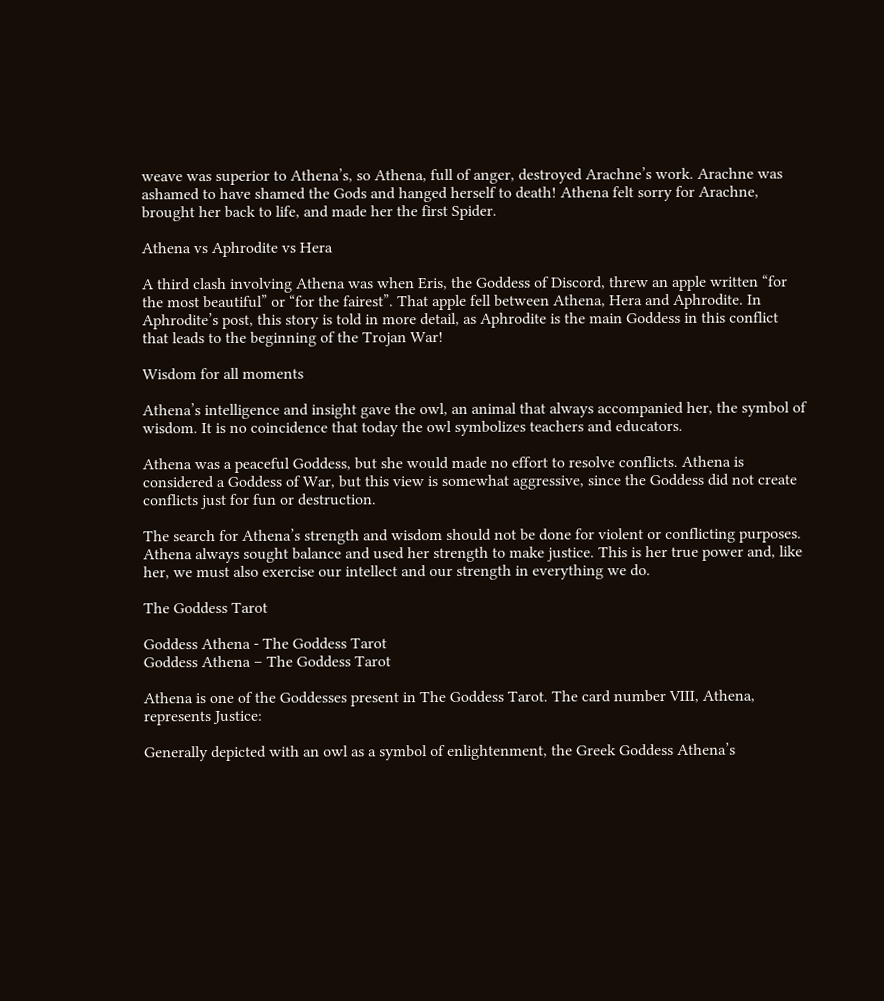weave was superior to Athena’s, so Athena, full of anger, destroyed Arachne’s work. Arachne was ashamed to have shamed the Gods and hanged herself to death! Athena felt sorry for Arachne, brought her back to life, and made her the first Spider.

Athena vs Aphrodite vs Hera

A third clash involving Athena was when Eris, the Goddess of Discord, threw an apple written “for the most beautiful” or “for the fairest”. That apple fell between Athena, Hera and Aphrodite. In Aphrodite’s post, this story is told in more detail, as Aphrodite is the main Goddess in this conflict that leads to the beginning of the Trojan War!

Wisdom for all moments

Athena’s intelligence and insight gave the owl, an animal that always accompanied her, the symbol of wisdom. It is no coincidence that today the owl symbolizes teachers and educators.

Athena was a peaceful Goddess, but she would made no effort to resolve conflicts. Athena is considered a Goddess of War, but this view is somewhat aggressive, since the Goddess did not create conflicts just for fun or destruction.

The search for Athena’s strength and wisdom should not be done for violent or conflicting purposes. Athena always sought balance and used her strength to make justice. This is her true power and, like her, we must also exercise our intellect and our strength in everything we do.

The Goddess Tarot

Goddess Athena - The Goddess Tarot
Goddess Athena – The Goddess Tarot

Athena is one of the Goddesses present in The Goddess Tarot. The card number VIII, Athena, represents Justice:

Generally depicted with an owl as a symbol of enlightenment, the Greek Goddess Athena’s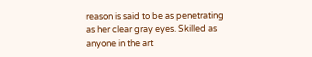reason is said to be as penetrating as her clear gray eyes. Skilled as anyone in the art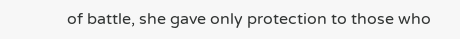of battle, she gave only protection to those who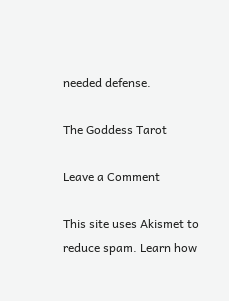needed defense.

The Goddess Tarot

Leave a Comment

This site uses Akismet to reduce spam. Learn how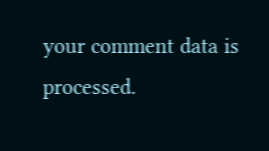your comment data is processed.